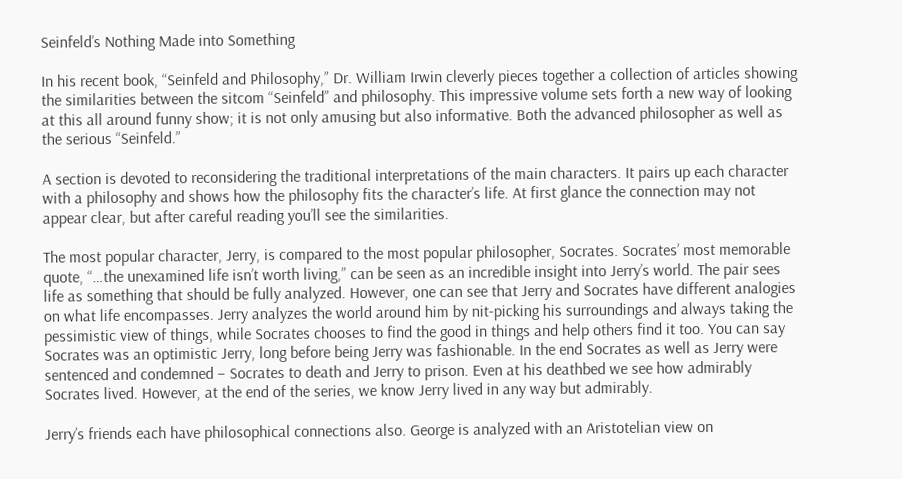Seinfeld’s Nothing Made into Something

In his recent book, “Seinfeld and Philosophy,” Dr. William Irwin cleverly pieces together a collection of articles showing the similarities between the sitcom “Seinfeld” and philosophy. This impressive volume sets forth a new way of looking at this all around funny show; it is not only amusing but also informative. Both the advanced philosopher as well as the serious “Seinfeld.”

A section is devoted to reconsidering the traditional interpretations of the main characters. It pairs up each character with a philosophy and shows how the philosophy fits the character’s life. At first glance the connection may not appear clear, but after careful reading you’ll see the similarities.

The most popular character, Jerry, is compared to the most popular philosopher, Socrates. Socrates’ most memorable quote, “…the unexamined life isn’t worth living,” can be seen as an incredible insight into Jerry’s world. The pair sees life as something that should be fully analyzed. However, one can see that Jerry and Socrates have different analogies on what life encompasses. Jerry analyzes the world around him by nit-picking his surroundings and always taking the pessimistic view of things, while Socrates chooses to find the good in things and help others find it too. You can say Socrates was an optimistic Jerry, long before being Jerry was fashionable. In the end Socrates as well as Jerry were sentenced and condemned – Socrates to death and Jerry to prison. Even at his deathbed we see how admirably Socrates lived. However, at the end of the series, we know Jerry lived in any way but admirably.

Jerry’s friends each have philosophical connections also. George is analyzed with an Aristotelian view on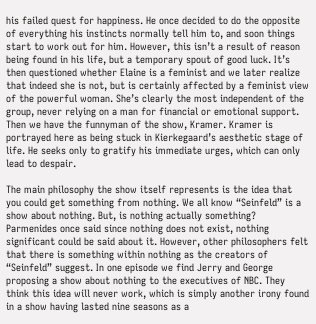his failed quest for happiness. He once decided to do the opposite of everything his instincts normally tell him to, and soon things start to work out for him. However, this isn’t a result of reason being found in his life, but a temporary spout of good luck. It’s then questioned whether Elaine is a feminist and we later realize that indeed she is not, but is certainly affected by a feminist view of the powerful woman. She’s clearly the most independent of the group, never relying on a man for financial or emotional support. Then we have the funnyman of the show, Kramer. Kramer is portrayed here as being stuck in Kierkegaard’s aesthetic stage of life. He seeks only to gratify his immediate urges, which can only lead to despair.

The main philosophy the show itself represents is the idea that you could get something from nothing. We all know “Seinfeld” is a show about nothing. But, is nothing actually something? Parmenides once said since nothing does not exist, nothing significant could be said about it. However, other philosophers felt that there is something within nothing as the creators of “Seinfeld” suggest. In one episode we find Jerry and George proposing a show about nothing to the executives of NBC. They think this idea will never work, which is simply another irony found in a show having lasted nine seasons as a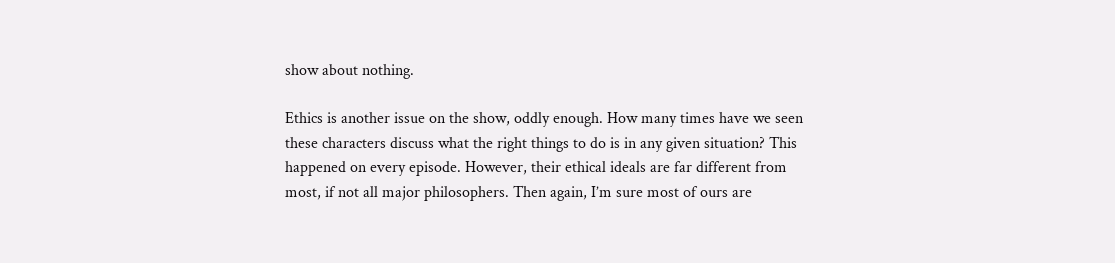show about nothing.

Ethics is another issue on the show, oddly enough. How many times have we seen these characters discuss what the right things to do is in any given situation? This happened on every episode. However, their ethical ideals are far different from most, if not all major philosophers. Then again, I’m sure most of ours are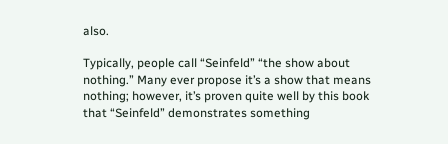also.

Typically, people call “Seinfeld” “the show about nothing.” Many ever propose it’s a show that means nothing; however, it’s proven quite well by this book that “Seinfeld” demonstrates something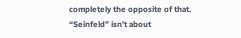completely the opposite of that. “Seinfeld” isn’t about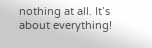nothing at all. It’s about everything!